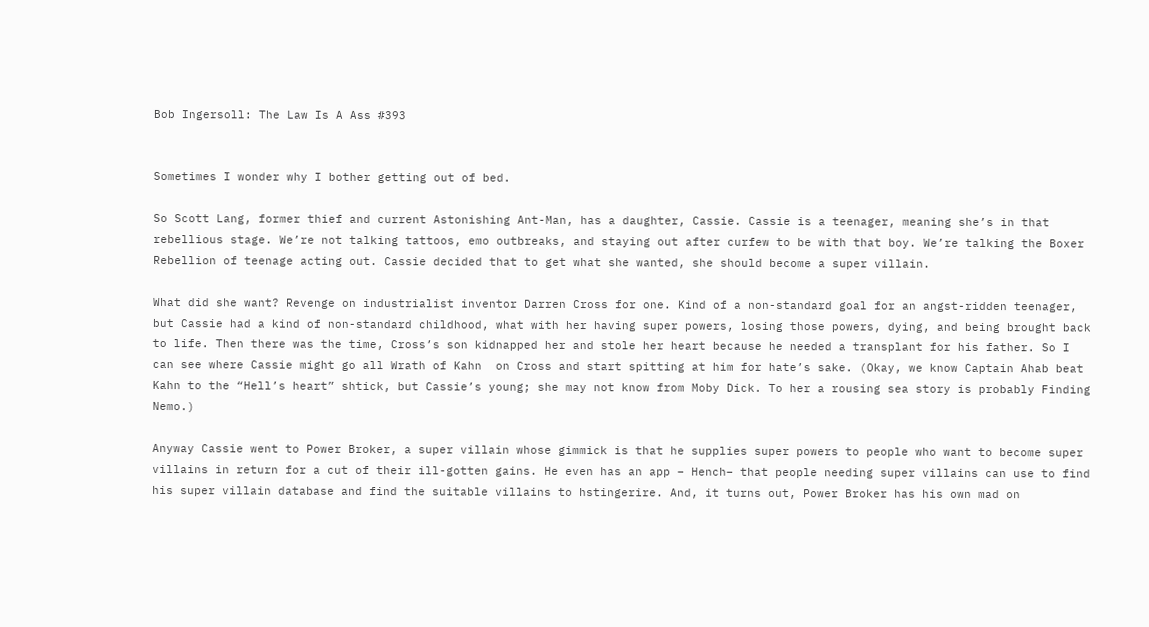Bob Ingersoll: The Law Is A Ass #393


Sometimes I wonder why I bother getting out of bed.

So Scott Lang, former thief and current Astonishing Ant-Man, has a daughter, Cassie. Cassie is a teenager, meaning she’s in that rebellious stage. We’re not talking tattoos, emo outbreaks, and staying out after curfew to be with that boy. We’re talking the Boxer Rebellion of teenage acting out. Cassie decided that to get what she wanted, she should become a super villain.

What did she want? Revenge on industrialist inventor Darren Cross for one. Kind of a non-standard goal for an angst-ridden teenager, but Cassie had a kind of non-standard childhood, what with her having super powers, losing those powers, dying, and being brought back to life. Then there was the time, Cross’s son kidnapped her and stole her heart because he needed a transplant for his father. So I can see where Cassie might go all Wrath of Kahn  on Cross and start spitting at him for hate’s sake. (Okay, we know Captain Ahab beat Kahn to the “Hell’s heart” shtick, but Cassie’s young; she may not know from Moby Dick. To her a rousing sea story is probably Finding Nemo.)

Anyway Cassie went to Power Broker, a super villain whose gimmick is that he supplies super powers to people who want to become super villains in return for a cut of their ill-gotten gains. He even has an app – Hench– that people needing super villains can use to find his super villain database and find the suitable villains to hstingerire. And, it turns out, Power Broker has his own mad on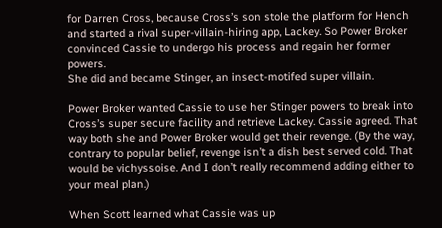for Darren Cross, because Cross’s son stole the platform for Hench and started a rival super-villain-hiring app, Lackey. So Power Broker convinced Cassie to undergo his process and regain her former powers.
She did and became Stinger, an insect-motifed super villain.

Power Broker wanted Cassie to use her Stinger powers to break into Cross’s super secure facility and retrieve Lackey. Cassie agreed. That way both she and Power Broker would get their revenge. (By the way, contrary to popular belief, revenge isn’t a dish best served cold. That would be vichyssoise. And I don’t really recommend adding either to your meal plan.)

When Scott learned what Cassie was up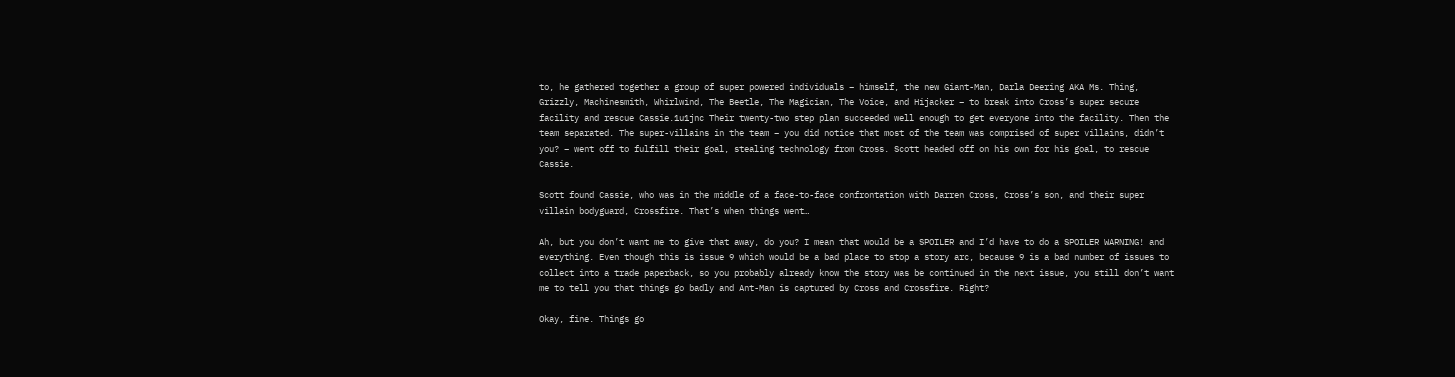to, he gathered together a group of super powered individuals – himself, the new Giant-Man, Darla Deering AKA Ms. Thing, Grizzly, Machinesmith, Whirlwind, The Beetle, The Magician, The Voice, and Hijacker – to break into Cross’s super secure facility and rescue Cassie.1u1jnc Their twenty-two step plan succeeded well enough to get everyone into the facility. Then the team separated. The super-villains in the team – you did notice that most of the team was comprised of super villains, didn’t you? – went off to fulfill their goal, stealing technology from Cross. Scott headed off on his own for his goal, to rescue Cassie.

Scott found Cassie, who was in the middle of a face-to-face confrontation with Darren Cross, Cross’s son, and their super villain bodyguard, Crossfire. That’s when things went…

Ah, but you don’t want me to give that away, do you? I mean that would be a SPOILER and I’d have to do a SPOILER WARNING! and everything. Even though this is issue 9 which would be a bad place to stop a story arc, because 9 is a bad number of issues to collect into a trade paperback, so you probably already know the story was be continued in the next issue, you still don’t want me to tell you that things go badly and Ant-Man is captured by Cross and Crossfire. Right?

Okay, fine. Things go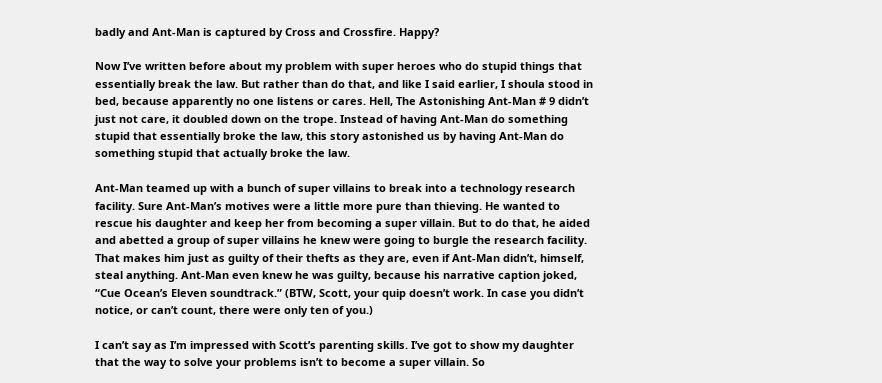badly and Ant-Man is captured by Cross and Crossfire. Happy?

Now I’ve written before about my problem with super heroes who do stupid things that essentially break the law. But rather than do that, and like I said earlier, I shoula stood in bed, because apparently no one listens or cares. Hell, The Astonishing Ant-Man # 9 didn’t just not care, it doubled down on the trope. Instead of having Ant-Man do something stupid that essentially broke the law, this story astonished us by having Ant-Man do something stupid that actually broke the law.

Ant-Man teamed up with a bunch of super villains to break into a technology research facility. Sure Ant-Man’s motives were a little more pure than thieving. He wanted to rescue his daughter and keep her from becoming a super villain. But to do that, he aided and abetted a group of super villains he knew were going to burgle the research facility. That makes him just as guilty of their thefts as they are, even if Ant-Man didn’t, himself, steal anything. Ant-Man even knew he was guilty, because his narrative caption joked, “Cue Ocean’s Eleven soundtrack.” (BTW, Scott, your quip doesn’t work. In case you didn’t notice, or can’t count, there were only ten of you.)

I can’t say as I’m impressed with Scott’s parenting skills. I’ve got to show my daughter that the way to solve your problems isn’t to become a super villain. So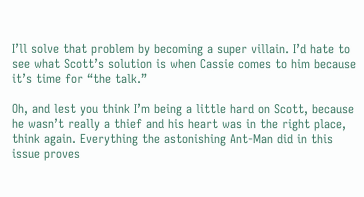I’ll solve that problem by becoming a super villain. I’d hate to see what Scott’s solution is when Cassie comes to him because it’s time for “the talk.”

Oh, and lest you think I’m being a little hard on Scott, because he wasn’t really a thief and his heart was in the right place, think again. Everything the astonishing Ant-Man did in this issue proves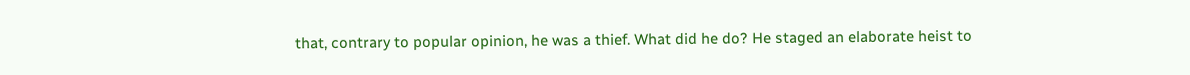that, contrary to popular opinion, he was a thief. What did he do? He staged an elaborate heist to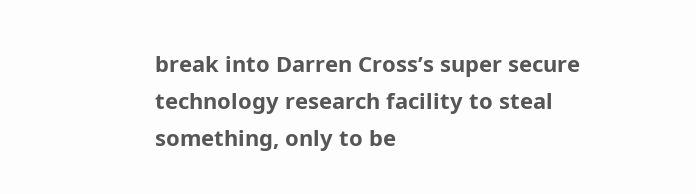break into Darren Cross’s super secure technology research facility to steal something, only to be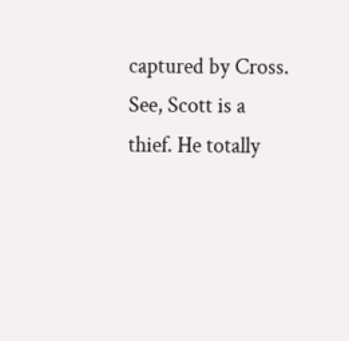captured by Cross. See, Scott is a thief. He totally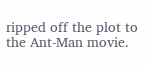ripped off the plot to the Ant-Man movie.